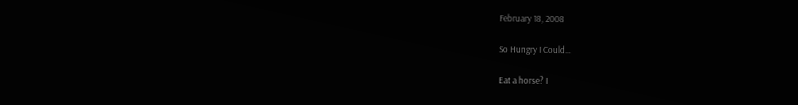February 18, 2008

So Hungry I Could…

Eat a horse? I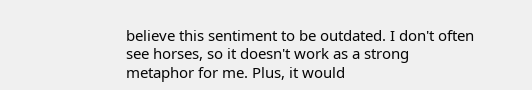believe this sentiment to be outdated. I don't often see horses, so it doesn't work as a strong metaphor for me. Plus, it would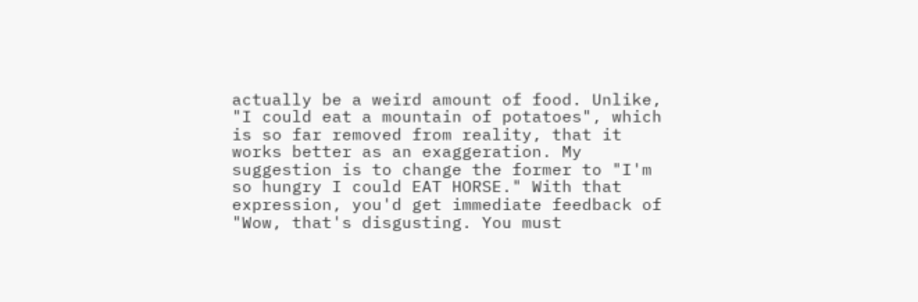actually be a weird amount of food. Unlike, "I could eat a mountain of potatoes", which is so far removed from reality, that it works better as an exaggeration. My suggestion is to change the former to "I'm so hungry I could EAT HORSE." With that expression, you'd get immediate feedback of "Wow, that's disgusting. You must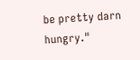be pretty darn hungry."